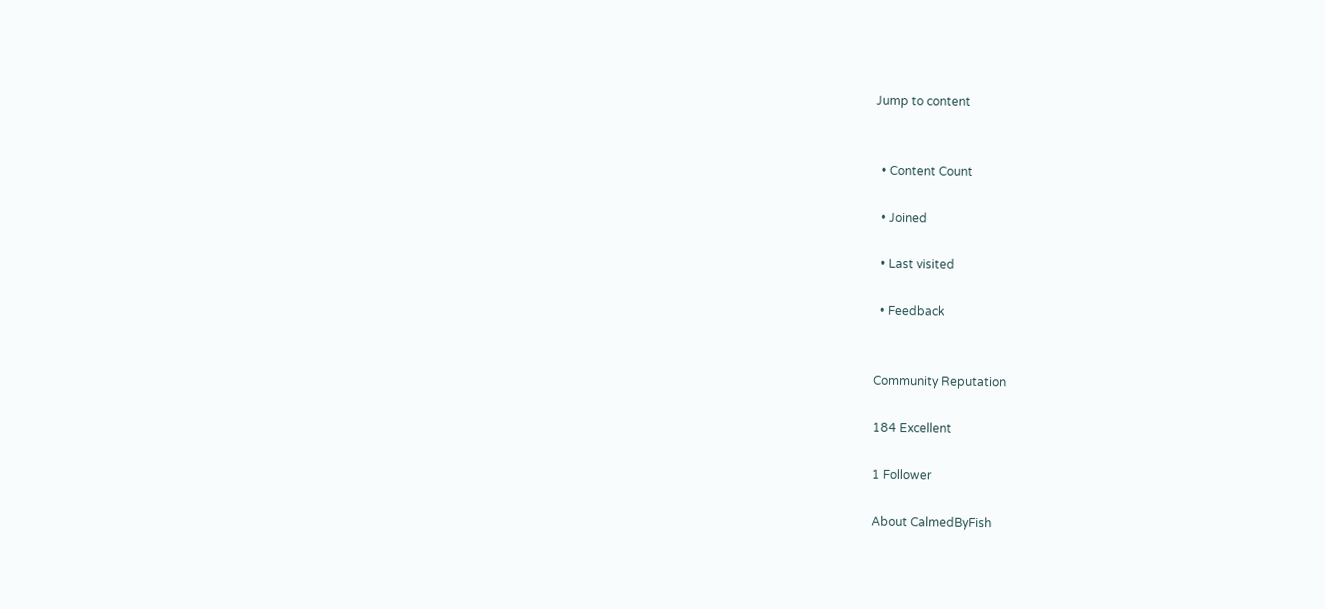Jump to content


  • Content Count

  • Joined

  • Last visited

  • Feedback


Community Reputation

184 Excellent

1 Follower

About CalmedByFish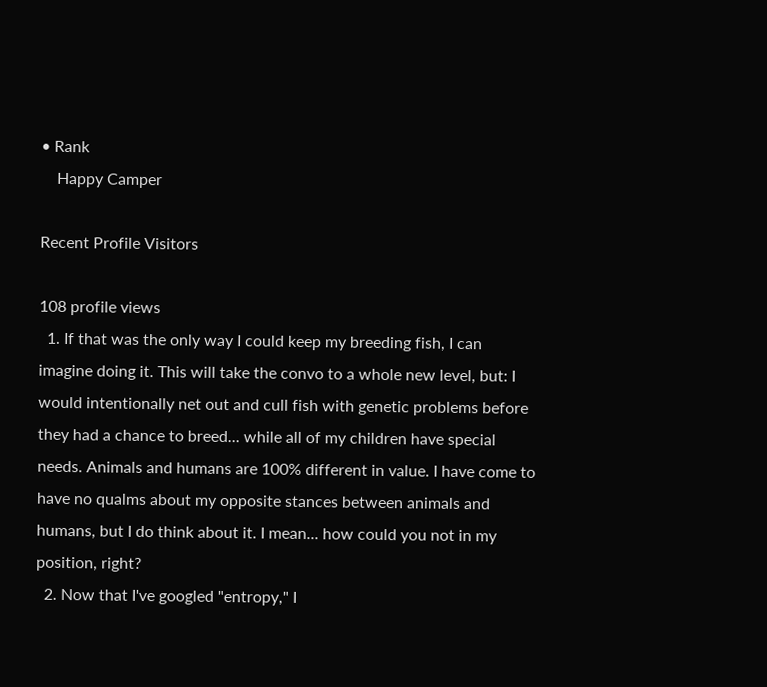• Rank
    Happy Camper

Recent Profile Visitors

108 profile views
  1. If that was the only way I could keep my breeding fish, I can imagine doing it. This will take the convo to a whole new level, but: I would intentionally net out and cull fish with genetic problems before they had a chance to breed... while all of my children have special needs. Animals and humans are 100% different in value. I have come to have no qualms about my opposite stances between animals and humans, but I do think about it. I mean... how could you not in my position, right?
  2. Now that I've googled "entropy," I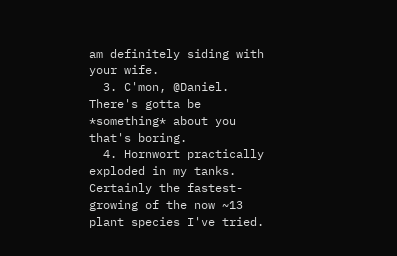am definitely siding with your wife.
  3. C'mon, @Daniel. There's gotta be *something* about you that's boring.
  4. Hornwort practically exploded in my tanks. Certainly the fastest-growing of the now ~13 plant species I've tried.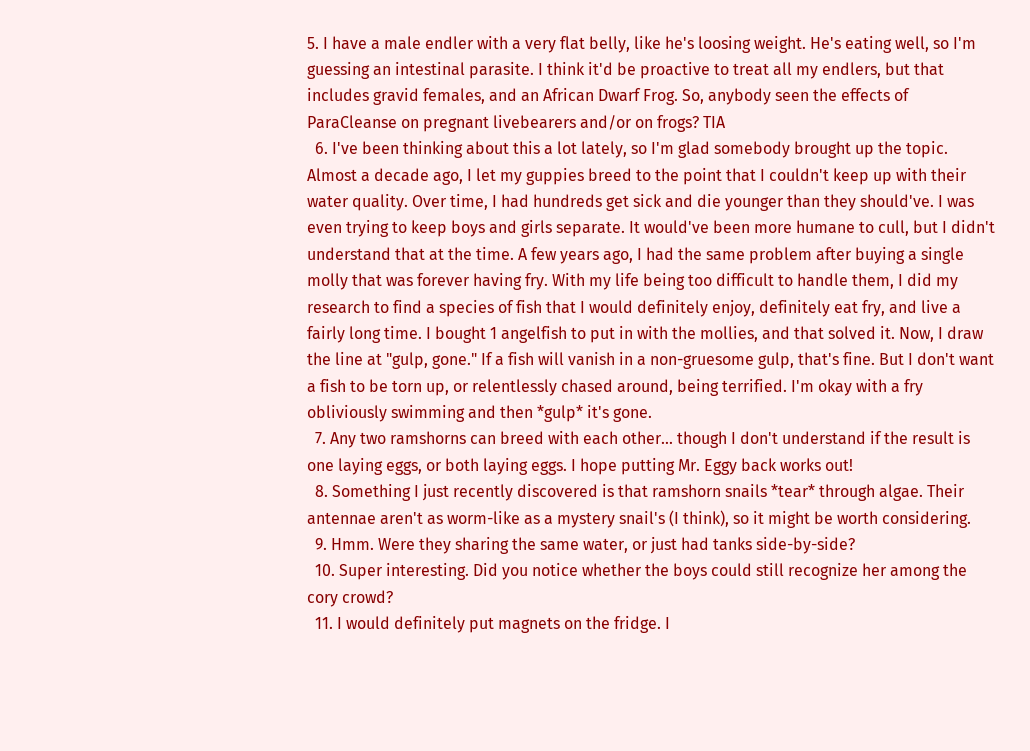5. I have a male endler with a very flat belly, like he's loosing weight. He's eating well, so I'm guessing an intestinal parasite. I think it'd be proactive to treat all my endlers, but that includes gravid females, and an African Dwarf Frog. So, anybody seen the effects of ParaCleanse on pregnant livebearers and/or on frogs? TIA
  6. I've been thinking about this a lot lately, so I'm glad somebody brought up the topic. Almost a decade ago, I let my guppies breed to the point that I couldn't keep up with their water quality. Over time, I had hundreds get sick and die younger than they should've. I was even trying to keep boys and girls separate. It would've been more humane to cull, but I didn't understand that at the time. A few years ago, I had the same problem after buying a single molly that was forever having fry. With my life being too difficult to handle them, I did my research to find a species of fish that I would definitely enjoy, definitely eat fry, and live a fairly long time. I bought 1 angelfish to put in with the mollies, and that solved it. Now, I draw the line at "gulp, gone." If a fish will vanish in a non-gruesome gulp, that's fine. But I don't want a fish to be torn up, or relentlessly chased around, being terrified. I'm okay with a fry obliviously swimming and then *gulp* it's gone.
  7. Any two ramshorns can breed with each other... though I don't understand if the result is one laying eggs, or both laying eggs. I hope putting Mr. Eggy back works out!
  8. Something I just recently discovered is that ramshorn snails *tear* through algae. Their antennae aren't as worm-like as a mystery snail's (I think), so it might be worth considering.
  9. Hmm. Were they sharing the same water, or just had tanks side-by-side?
  10. Super interesting. Did you notice whether the boys could still recognize her among the cory crowd?
  11. I would definitely put magnets on the fridge. I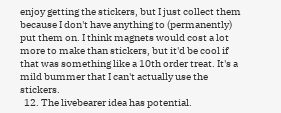enjoy getting the stickers, but I just collect them because I don't have anything to (permanently) put them on. I think magnets would cost a lot more to make than stickers, but it'd be cool if that was something like a 10th order treat. It's a mild bummer that I can't actually use the stickers.
  12. The livebearer idea has potential.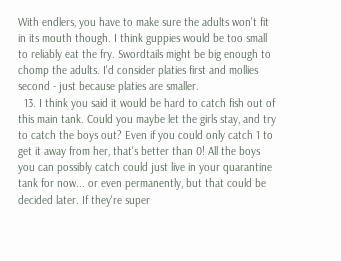With endlers, you have to make sure the adults won't fit in its mouth though. I think guppies would be too small to reliably eat the fry. Swordtails might be big enough to chomp the adults. I'd consider platies first and mollies second - just because platies are smaller.
  13. I think you said it would be hard to catch fish out of this main tank. Could you maybe let the girls stay, and try to catch the boys out? Even if you could only catch 1 to get it away from her, that's better than 0! All the boys you can possibly catch could just live in your quarantine tank for now... or even permanently, but that could be decided later. If they're super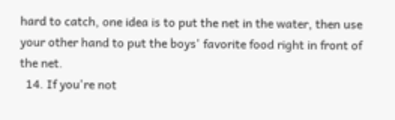hard to catch, one idea is to put the net in the water, then use your other hand to put the boys' favorite food right in front of the net.
  14. If you're not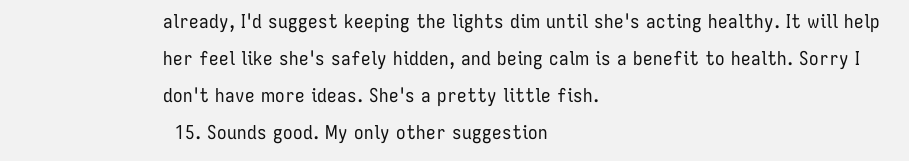already, I'd suggest keeping the lights dim until she's acting healthy. It will help her feel like she's safely hidden, and being calm is a benefit to health. Sorry I don't have more ideas. She's a pretty little fish.
  15. Sounds good. My only other suggestion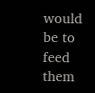would be to feed them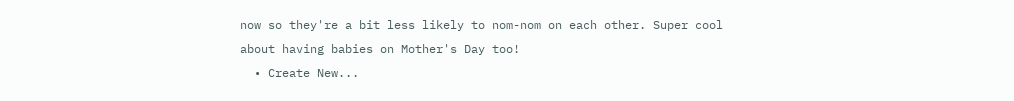now so they're a bit less likely to nom-nom on each other. Super cool about having babies on Mother's Day too!
  • Create New...